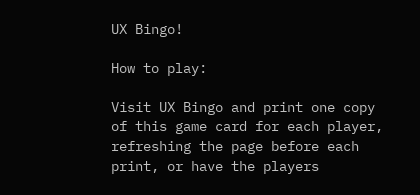UX Bingo!

How to play:

Visit UX Bingo and print one copy of this game card for each player, refreshing the page before each print, or have the players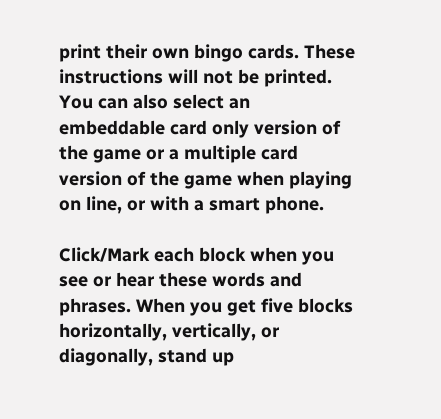print their own bingo cards. These instructions will not be printed. You can also select an embeddable card only version of the game or a multiple card version of the game when playing on line, or with a smart phone.

Click/Mark each block when you see or hear these words and phrases. When you get five blocks horizontally, vertically, or diagonally, stand up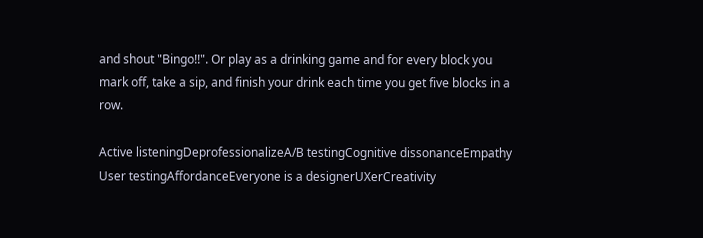and shout "Bingo!!". Or play as a drinking game and for every block you mark off, take a sip, and finish your drink each time you get five blocks in a row.

Active listeningDeprofessionalizeA/B testingCognitive dissonanceEmpathy
User testingAffordanceEveryone is a designerUXerCreativity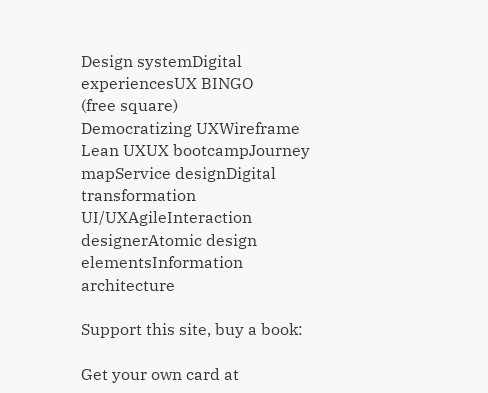Design systemDigital experiencesUX BINGO
(free square)
Democratizing UXWireframe
Lean UXUX bootcampJourney mapService designDigital transformation
UI/UXAgileInteraction designerAtomic design elementsInformation architecture

Support this site, buy a book:

Get your own card at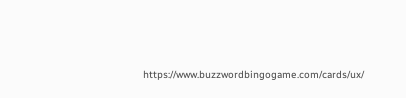https://www.buzzwordbingogame.com/cards/ux/